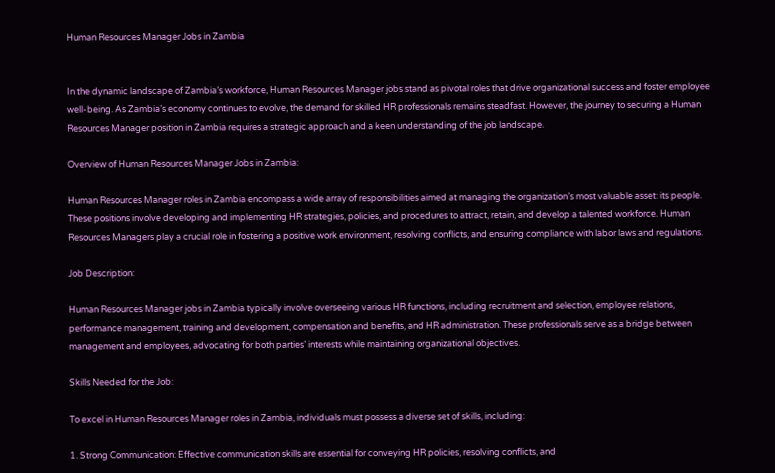Human Resources Manager Jobs in Zambia


In the dynamic landscape of Zambia’s workforce, Human Resources Manager jobs stand as pivotal roles that drive organizational success and foster employee well-being. As Zambia’s economy continues to evolve, the demand for skilled HR professionals remains steadfast. However, the journey to securing a Human Resources Manager position in Zambia requires a strategic approach and a keen understanding of the job landscape.

Overview of Human Resources Manager Jobs in Zambia:

Human Resources Manager roles in Zambia encompass a wide array of responsibilities aimed at managing the organization’s most valuable asset: its people. These positions involve developing and implementing HR strategies, policies, and procedures to attract, retain, and develop a talented workforce. Human Resources Managers play a crucial role in fostering a positive work environment, resolving conflicts, and ensuring compliance with labor laws and regulations.

Job Description:

Human Resources Manager jobs in Zambia typically involve overseeing various HR functions, including recruitment and selection, employee relations, performance management, training and development, compensation and benefits, and HR administration. These professionals serve as a bridge between management and employees, advocating for both parties’ interests while maintaining organizational objectives.

Skills Needed for the Job:

To excel in Human Resources Manager roles in Zambia, individuals must possess a diverse set of skills, including:

1. Strong Communication: Effective communication skills are essential for conveying HR policies, resolving conflicts, and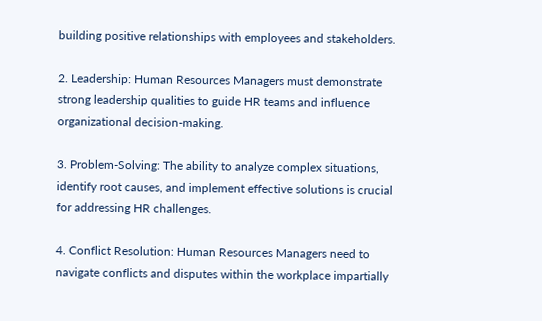building positive relationships with employees and stakeholders.

2. Leadership: Human Resources Managers must demonstrate strong leadership qualities to guide HR teams and influence organizational decision-making.

3. Problem-Solving: The ability to analyze complex situations, identify root causes, and implement effective solutions is crucial for addressing HR challenges.

4. Conflict Resolution: Human Resources Managers need to navigate conflicts and disputes within the workplace impartially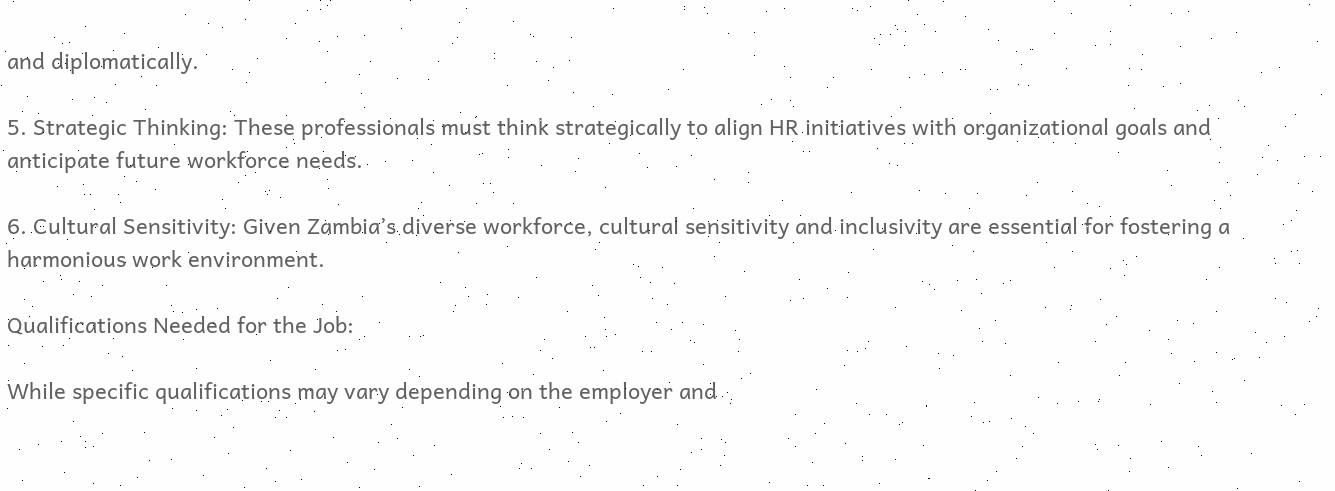and diplomatically.

5. Strategic Thinking: These professionals must think strategically to align HR initiatives with organizational goals and anticipate future workforce needs.

6. Cultural Sensitivity: Given Zambia’s diverse workforce, cultural sensitivity and inclusivity are essential for fostering a harmonious work environment.

Qualifications Needed for the Job:

While specific qualifications may vary depending on the employer and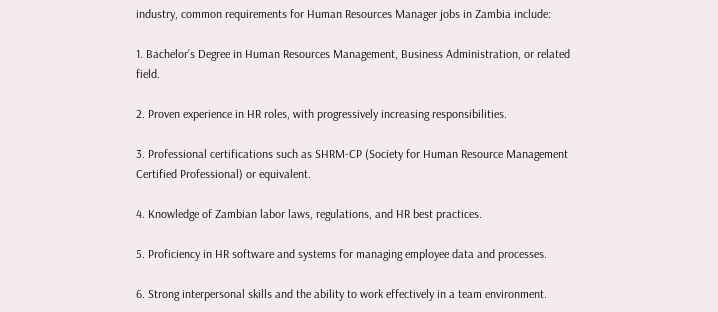industry, common requirements for Human Resources Manager jobs in Zambia include:

1. Bachelor’s Degree in Human Resources Management, Business Administration, or related field.

2. Proven experience in HR roles, with progressively increasing responsibilities.

3. Professional certifications such as SHRM-CP (Society for Human Resource Management Certified Professional) or equivalent.

4. Knowledge of Zambian labor laws, regulations, and HR best practices.

5. Proficiency in HR software and systems for managing employee data and processes.

6. Strong interpersonal skills and the ability to work effectively in a team environment.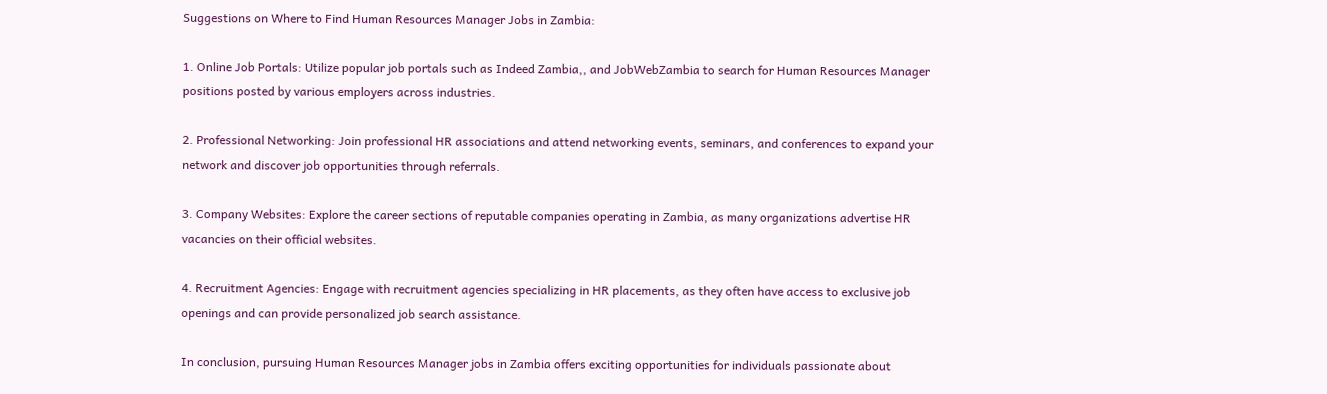Suggestions on Where to Find Human Resources Manager Jobs in Zambia:

1. Online Job Portals: Utilize popular job portals such as Indeed Zambia,, and JobWebZambia to search for Human Resources Manager positions posted by various employers across industries.

2. Professional Networking: Join professional HR associations and attend networking events, seminars, and conferences to expand your network and discover job opportunities through referrals.

3. Company Websites: Explore the career sections of reputable companies operating in Zambia, as many organizations advertise HR vacancies on their official websites.

4. Recruitment Agencies: Engage with recruitment agencies specializing in HR placements, as they often have access to exclusive job openings and can provide personalized job search assistance.

In conclusion, pursuing Human Resources Manager jobs in Zambia offers exciting opportunities for individuals passionate about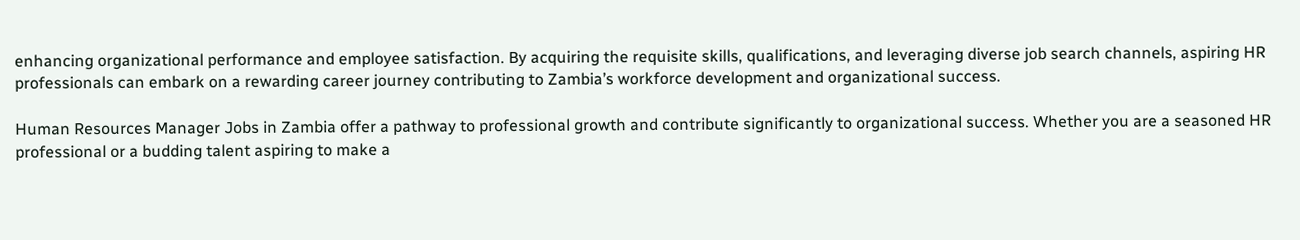enhancing organizational performance and employee satisfaction. By acquiring the requisite skills, qualifications, and leveraging diverse job search channels, aspiring HR professionals can embark on a rewarding career journey contributing to Zambia’s workforce development and organizational success.

Human Resources Manager Jobs in Zambia offer a pathway to professional growth and contribute significantly to organizational success. Whether you are a seasoned HR professional or a budding talent aspiring to make a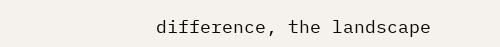difference, the landscape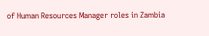of Human Resources Manager roles in Zambia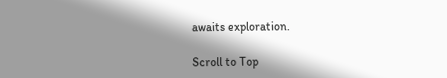awaits exploration.

Scroll to Top